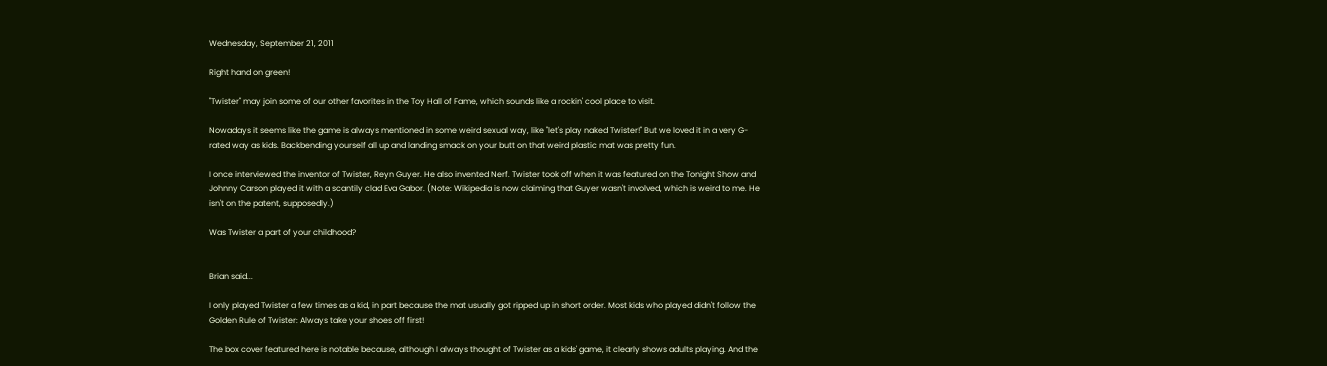Wednesday, September 21, 2011

Right hand on green!

"Twister" may join some of our other favorites in the Toy Hall of Fame, which sounds like a rockin' cool place to visit.

Nowadays it seems like the game is always mentioned in some weird sexual way, like "let's play naked Twister!" But we loved it in a very G-rated way as kids. Backbending yourself all up and landing smack on your butt on that weird plastic mat was pretty fun.

I once interviewed the inventor of Twister, Reyn Guyer. He also invented Nerf. Twister took off when it was featured on the Tonight Show and Johnny Carson played it with a scantily clad Eva Gabor. (Note: Wikipedia is now claiming that Guyer wasn't involved, which is weird to me. He isn't on the patent, supposedly.)

Was Twister a part of your childhood?


Brian said...

I only played Twister a few times as a kid, in part because the mat usually got ripped up in short order. Most kids who played didn't follow the Golden Rule of Twister: Always take your shoes off first!

The box cover featured here is notable because, although I always thought of Twister as a kids' game, it clearly shows adults playing. And the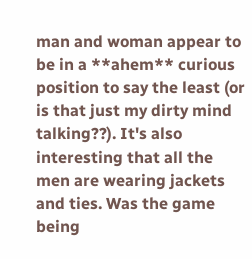man and woman appear to be in a **ahem** curious position to say the least (or is that just my dirty mind talking??). It's also interesting that all the men are wearing jackets and ties. Was the game being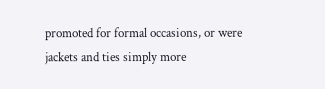promoted for formal occasions, or were jackets and ties simply more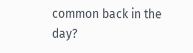common back in the day?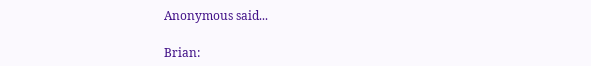Anonymous said...

Brian: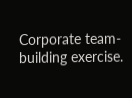Corporate team-building exercise.